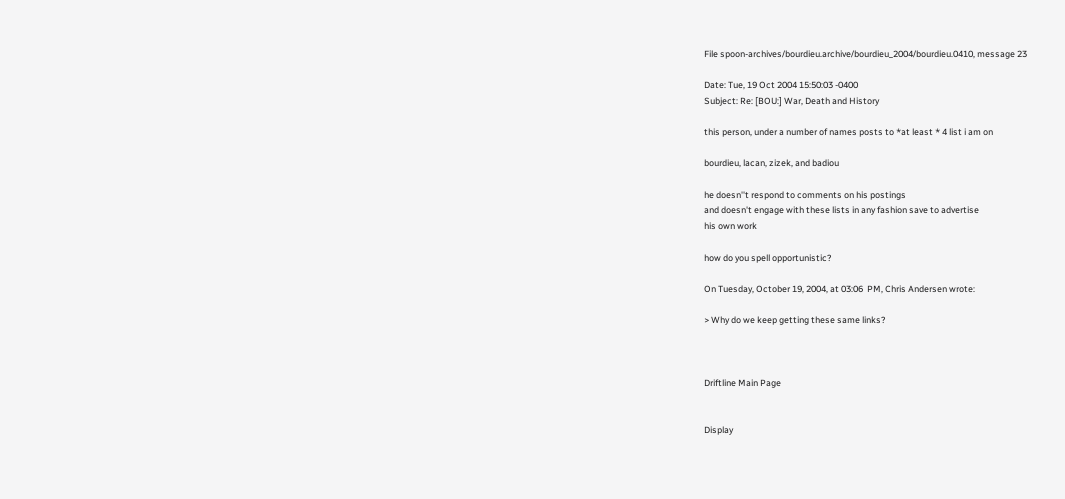File spoon-archives/bourdieu.archive/bourdieu_2004/bourdieu.0410, message 23

Date: Tue, 19 Oct 2004 15:50:03 -0400
Subject: Re: [BOU:] War, Death and History

this person, under a number of names posts to *at least * 4 list i am on

bourdieu, lacan, zizek, and badiou

he doesn''t respond to comments on his postings
and doesn't engage with these lists in any fashion save to advertise
his own work

how do you spell opportunistic?

On Tuesday, October 19, 2004, at 03:06  PM, Chris Andersen wrote:

> Why do we keep getting these same links?



Driftline Main Page


Display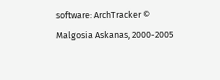software: ArchTracker © Malgosia Askanas, 2000-2005